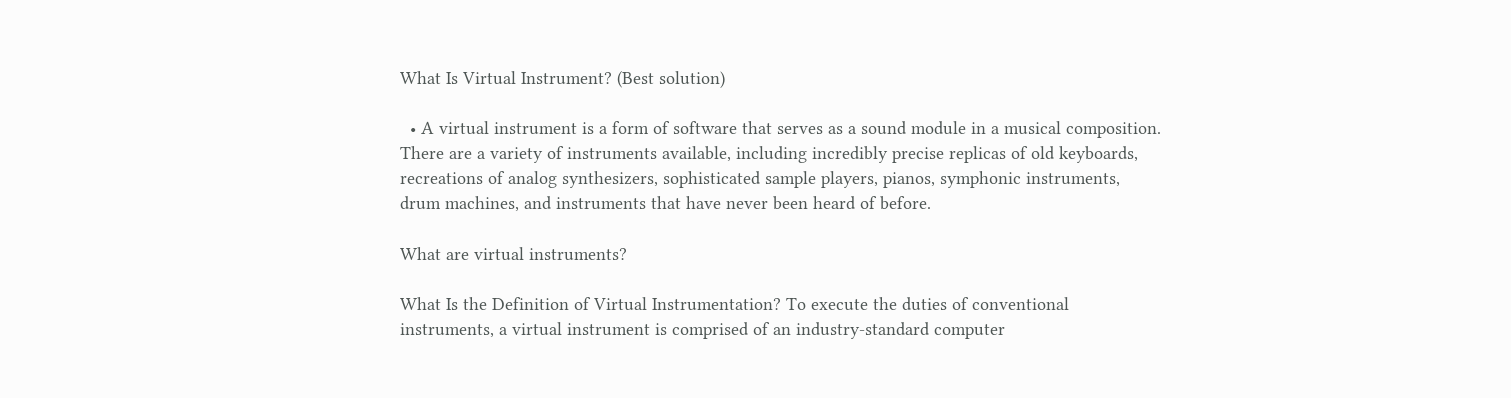What Is Virtual Instrument? (Best solution)

  • A virtual instrument is a form of software that serves as a sound module in a musical composition. There are a variety of instruments available, including incredibly precise replicas of old keyboards, recreations of analog synthesizers, sophisticated sample players, pianos, symphonic instruments, drum machines, and instruments that have never been heard of before.

What are virtual instruments?

What Is the Definition of Virtual Instrumentation? To execute the duties of conventional instruments, a virtual instrument is comprised of an industry-standard computer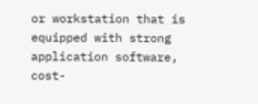or workstation that is equipped with strong application software, cost-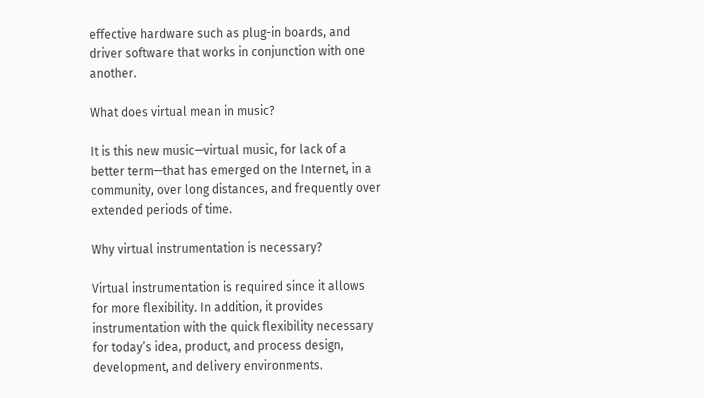effective hardware such as plug-in boards, and driver software that works in conjunction with one another.

What does virtual mean in music?

It is this new music—virtual music, for lack of a better term—that has emerged on the Internet, in a community, over long distances, and frequently over extended periods of time.

Why virtual instrumentation is necessary?

Virtual instrumentation is required since it allows for more flexibility. In addition, it provides instrumentation with the quick flexibility necessary for today’s idea, product, and process design, development, and delivery environments.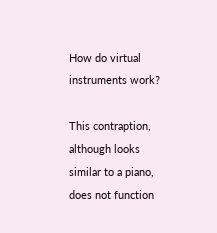How do virtual instruments work?

This contraption, although looks similar to a piano, does not function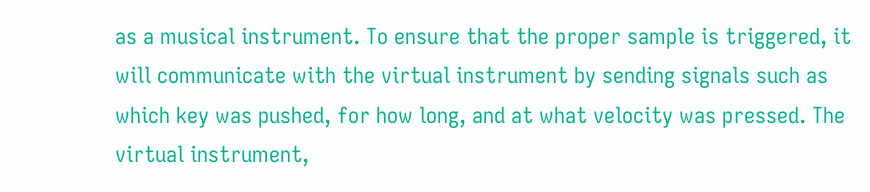as a musical instrument. To ensure that the proper sample is triggered, it will communicate with the virtual instrument by sending signals such as which key was pushed, for how long, and at what velocity was pressed. The virtual instrument,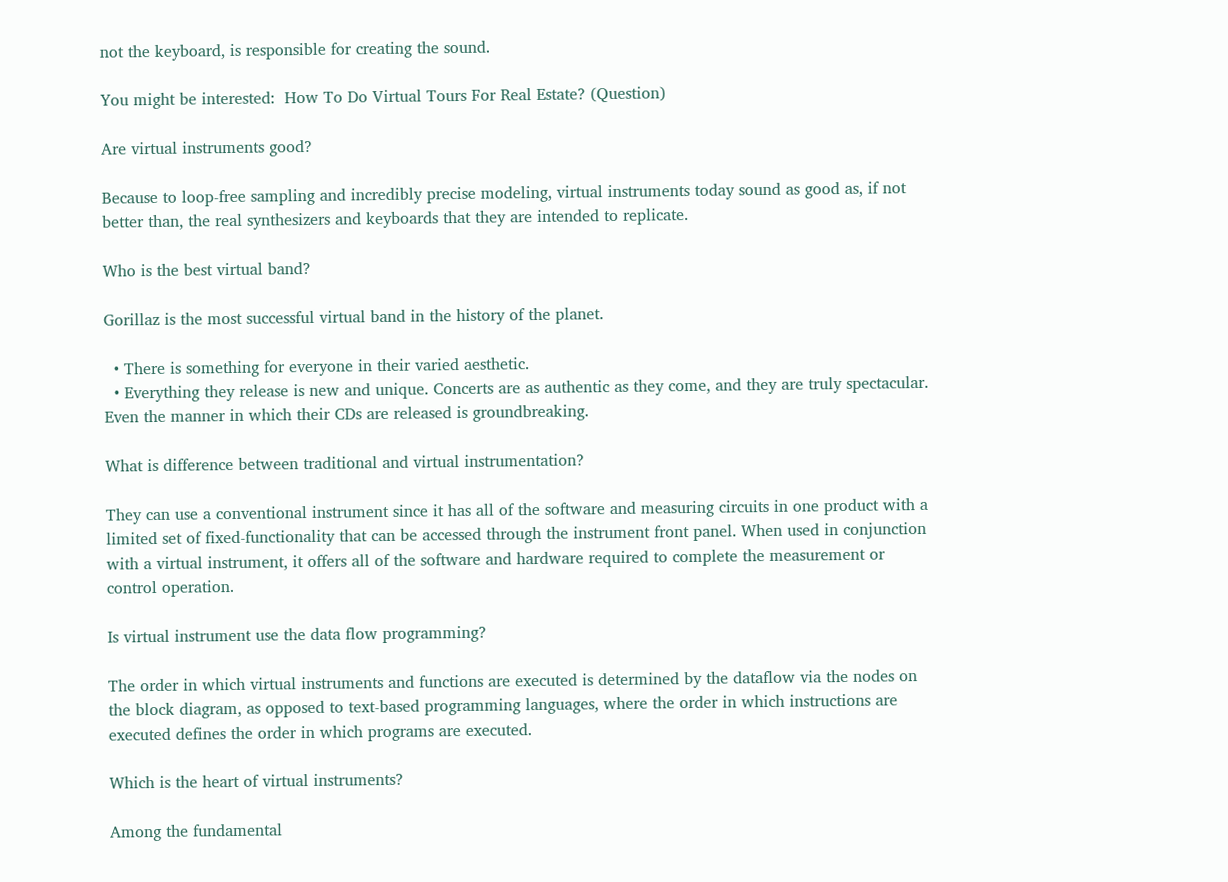not the keyboard, is responsible for creating the sound.

You might be interested:  How To Do Virtual Tours For Real Estate? (Question)

Are virtual instruments good?

Because to loop-free sampling and incredibly precise modeling, virtual instruments today sound as good as, if not better than, the real synthesizers and keyboards that they are intended to replicate.

Who is the best virtual band?

Gorillaz is the most successful virtual band in the history of the planet.

  • There is something for everyone in their varied aesthetic.
  • Everything they release is new and unique. Concerts are as authentic as they come, and they are truly spectacular. Even the manner in which their CDs are released is groundbreaking.

What is difference between traditional and virtual instrumentation?

They can use a conventional instrument since it has all of the software and measuring circuits in one product with a limited set of fixed-functionality that can be accessed through the instrument front panel. When used in conjunction with a virtual instrument, it offers all of the software and hardware required to complete the measurement or control operation.

Is virtual instrument use the data flow programming?

The order in which virtual instruments and functions are executed is determined by the dataflow via the nodes on the block diagram, as opposed to text-based programming languages, where the order in which instructions are executed defines the order in which programs are executed.

Which is the heart of virtual instruments?

Among the fundamental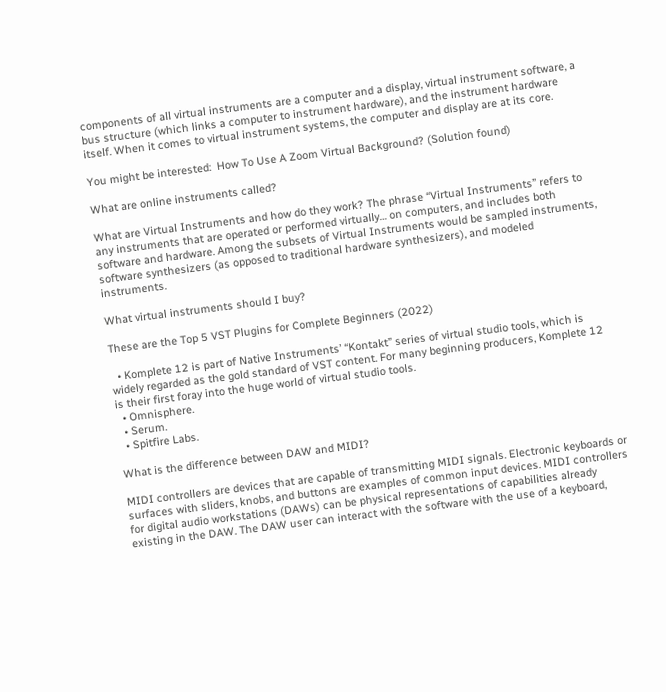components of all virtual instruments are a computer and a display, virtual instrument software, a bus structure (which links a computer to instrument hardware), and the instrument hardware itself. When it comes to virtual instrument systems, the computer and display are at its core.

You might be interested:  How To Use A Zoom Virtual Background? (Solution found)

What are online instruments called?

What are Virtual Instruments and how do they work? The phrase “Virtual Instruments” refers to any instruments that are operated or performed virtually… on computers, and includes both software and hardware. Among the subsets of Virtual Instruments would be sampled instruments, software synthesizers (as opposed to traditional hardware synthesizers), and modeled instruments.

What virtual instruments should I buy?

These are the Top 5 VST Plugins for Complete Beginners (2022)

  • Komplete 12 is part of Native Instruments’ “Kontakt” series of virtual studio tools, which is widely regarded as the gold standard of VST content. For many beginning producers, Komplete 12 is their first foray into the huge world of virtual studio tools.
  • Omnisphere.
  • Serum.
  • Spitfire Labs.

What is the difference between DAW and MIDI?

MIDI controllers are devices that are capable of transmitting MIDI signals. Electronic keyboards or surfaces with sliders, knobs, and buttons are examples of common input devices. MIDI controllers for digital audio workstations (DAWs) can be physical representations of capabilities already existing in the DAW. The DAW user can interact with the software with the use of a keyboard,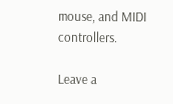mouse, and MIDI controllers.

Leave a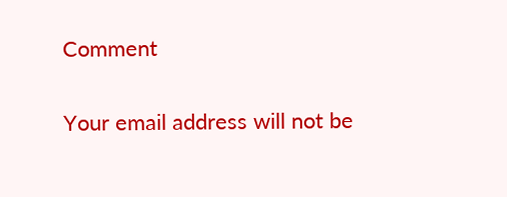Comment

Your email address will not be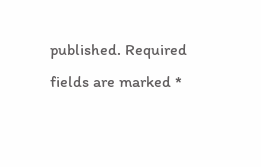published. Required fields are marked *